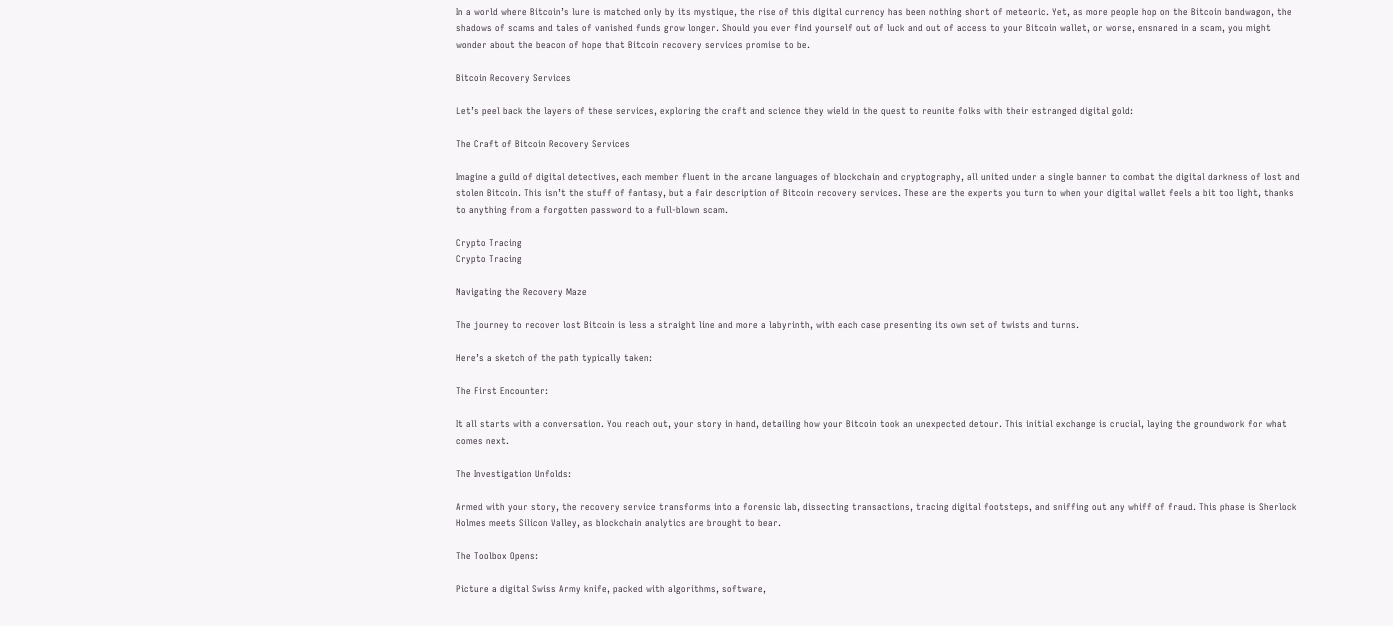In a world where Bitcoin’s lure is matched only by its mystique, the rise of this digital currency has been nothing short of meteoric. Yet, as more people hop on the Bitcoin bandwagon, the shadows of scams and tales of vanished funds grow longer. Should you ever find yourself out of luck and out of access to your Bitcoin wallet, or worse, ensnared in a scam, you might wonder about the beacon of hope that Bitcoin recovery services promise to be.

Bitcoin Recovery Services

Let’s peel back the layers of these services, exploring the craft and science they wield in the quest to reunite folks with their estranged digital gold:

The Craft of Bitcoin Recovery Services

Imagine a guild of digital detectives, each member fluent in the arcane languages of blockchain and cryptography, all united under a single banner to combat the digital darkness of lost and stolen Bitcoin. This isn’t the stuff of fantasy, but a fair description of Bitcoin recovery services. These are the experts you turn to when your digital wallet feels a bit too light, thanks to anything from a forgotten password to a full-blown scam.

Crypto Tracing
Crypto Tracing

Navigating the Recovery Maze

The journey to recover lost Bitcoin is less a straight line and more a labyrinth, with each case presenting its own set of twists and turns.

Here’s a sketch of the path typically taken:

The First Encounter:

It all starts with a conversation. You reach out, your story in hand, detailing how your Bitcoin took an unexpected detour. This initial exchange is crucial, laying the groundwork for what comes next.

The Investigation Unfolds:

Armed with your story, the recovery service transforms into a forensic lab, dissecting transactions, tracing digital footsteps, and sniffing out any whiff of fraud. This phase is Sherlock Holmes meets Silicon Valley, as blockchain analytics are brought to bear.

The Toolbox Opens:

Picture a digital Swiss Army knife, packed with algorithms, software,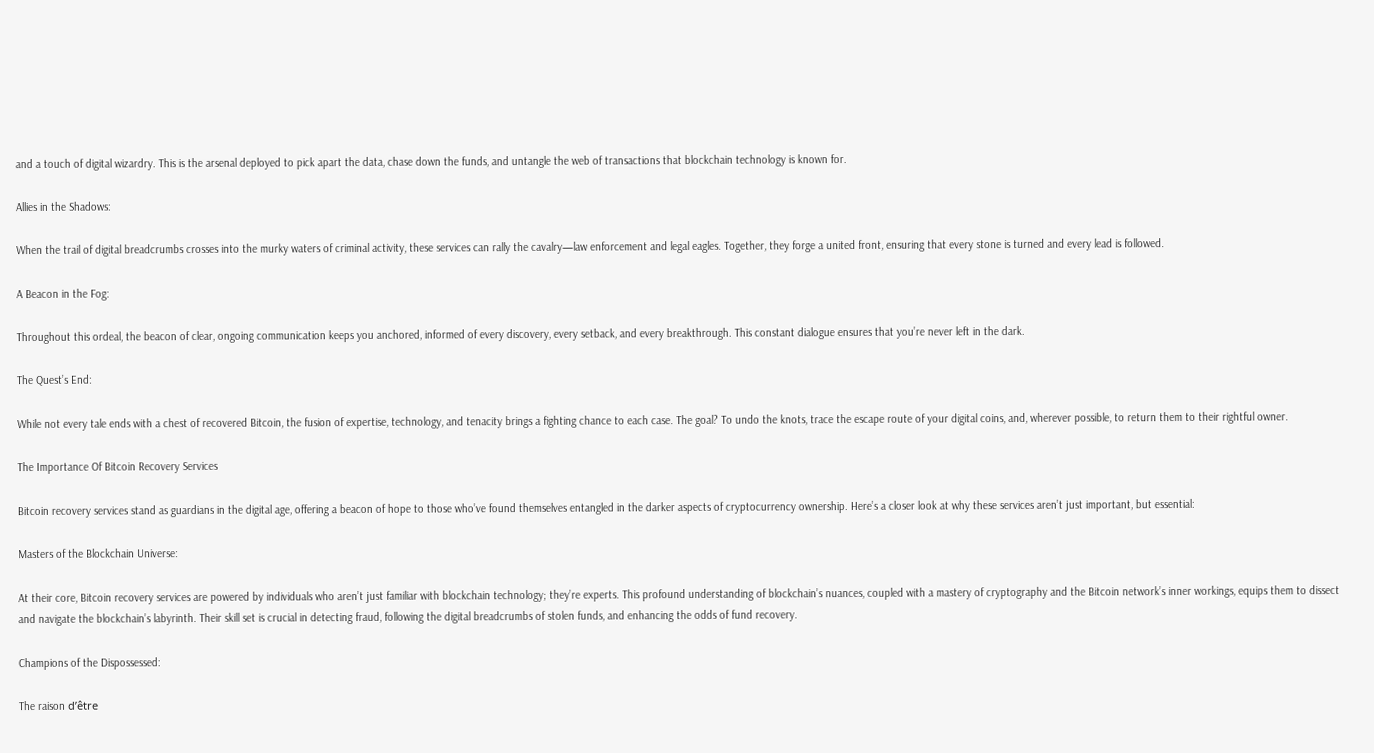and a touch of digital wizardry. This is the arsenal deployed to pick apart the data, chase down the funds, and untangle the web of transactions that blockchain technology is known for.

Allies in the Shadows:

When the trail of digital breadcrumbs crosses into the murky waters of criminal activity, these services can rally the cavalry—law enforcement and legal eagles. Together, they forge a united front, ensuring that every stone is turned and every lead is followed.

A Beacon in the Fog:

Throughout this ordeal, the beacon of clear, ongoing communication keeps you anchored, informed of every discovery, every setback, and every breakthrough. This constant dialogue ensures that you’re never left in the dark.

The Quest’s End:

While not every tale ends with a chest of recovered Bitcoin, the fusion of expertise, technology, and tenacity brings a fighting chance to each case. The goal? To undo the knots, trace the escape route of your digital coins, and, wherever possible, to return them to their rightful owner.

The Importance Of Bitcoin Recovery Services

Bitcoin recovery services stand as guardians in the digital age, offering a beacon of hope to those who’ve found themselves entangled in the darker aspects of cryptocurrency ownership. Here’s a closer look at why these services aren’t just important, but essential:

Masters of the Blockchain Universe:

At their core, Bitcoin recovery services are powered by individuals who aren’t just familiar with blockchain technology; they’re experts. This profound understanding of blockchain’s nuances, coupled with a mastery of cryptography and the Bitcoin network’s inner workings, equips them to dissect and navigate the blockchain’s labyrinth. Their skill set is crucial in detecting fraud, following the digital breadcrumbs of stolen funds, and enhancing the odds of fund recovery.

Champions of the Dispossessed:

The raison d’être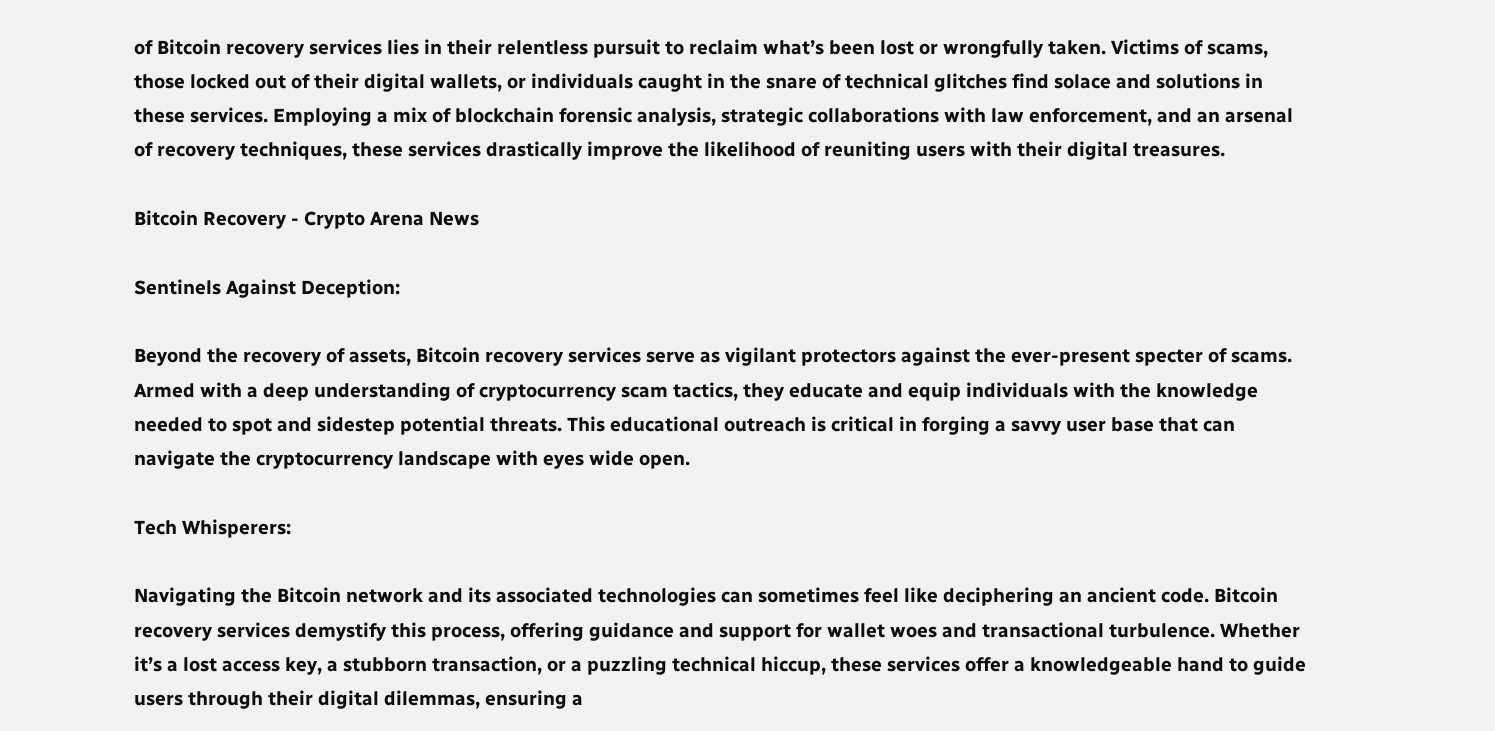of Bitcoin recovery services lies in their relentless pursuit to reclaim what’s been lost or wrongfully taken. Victims of scams, those locked out of their digital wallets, or individuals caught in the snare of technical glitches find solace and solutions in these services. Employing a mix of blockchain forensic analysis, strategic collaborations with law enforcement, and an arsenal of recovery techniques, these services drastically improve the likelihood of reuniting users with their digital treasures.

Bitcoin Recovery - Crypto Arena News

Sentinels Against Deception:

Beyond the recovery of assets, Bitcoin recovery services serve as vigilant protectors against the ever-present specter of scams. Armed with a deep understanding of cryptocurrency scam tactics, they educate and equip individuals with the knowledge needed to spot and sidestep potential threats. This educational outreach is critical in forging a savvy user base that can navigate the cryptocurrency landscape with eyes wide open.

Tech Whisperers:

Navigating the Bitcoin network and its associated technologies can sometimes feel like deciphering an ancient code. Bitcoin recovery services demystify this process, offering guidance and support for wallet woes and transactional turbulence. Whether it’s a lost access key, a stubborn transaction, or a puzzling technical hiccup, these services offer a knowledgeable hand to guide users through their digital dilemmas, ensuring a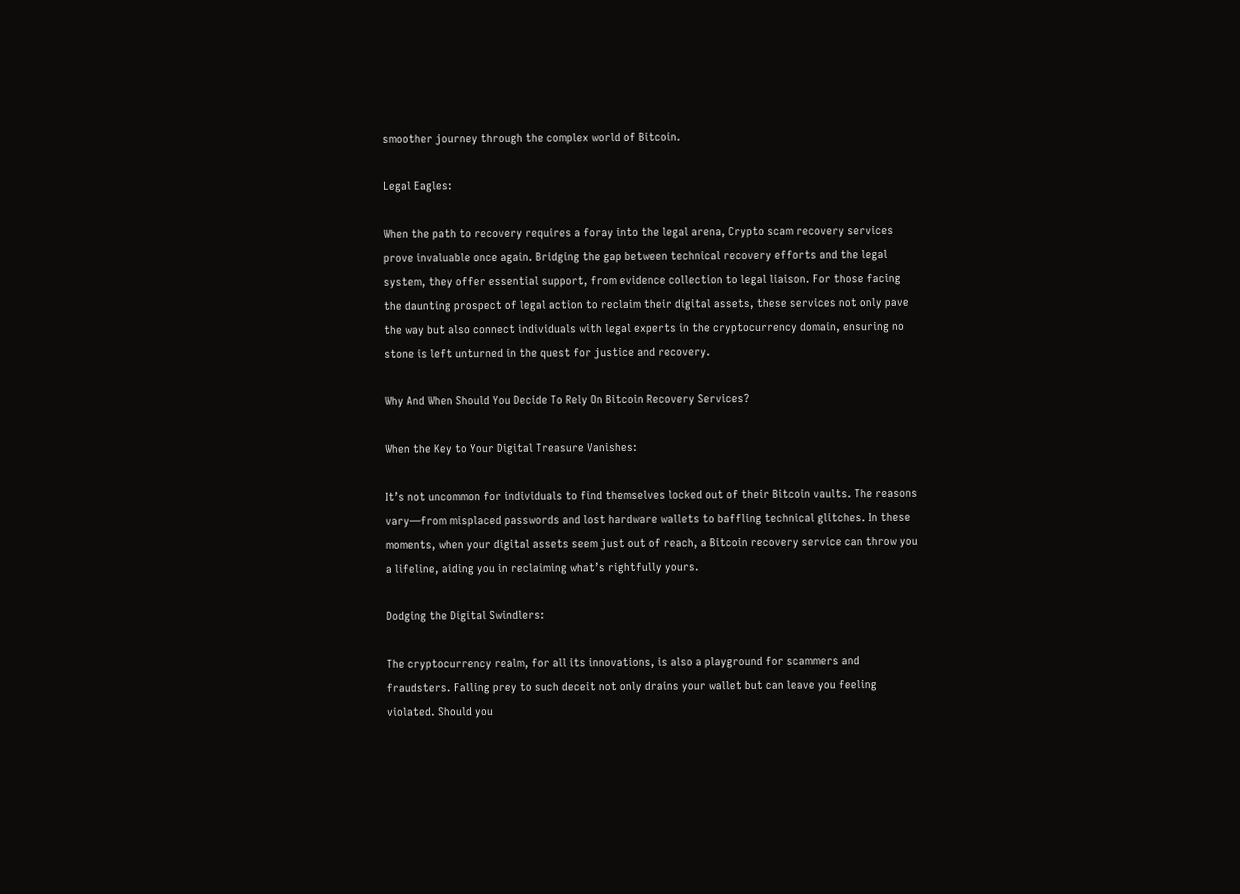smoother journey through the complex world of Bitcoin.

Legal Eagles:

When the path to recovery requires a foray into the legal arena, Crypto scam recovery services prove invaluable once again. Bridging the gap between technical recovery efforts and the legal system, they offer essential support, from evidence collection to legal liaison. For those facing the daunting prospect of legal action to reclaim their digital assets, these services not only pave the way but also connect individuals with legal experts in the cryptocurrency domain, ensuring no stone is left unturned in the quest for justice and recovery.

Why And When Should You Decide To Rely On Bitcoin Recovery Services?

When the Key to Your Digital Treasure Vanishes:

It’s not uncommon for individuals to find themselves locked out of their Bitcoin vaults. The reasons vary—from misplaced passwords and lost hardware wallets to baffling technical glitches. In these moments, when your digital assets seem just out of reach, a Bitcoin recovery service can throw you a lifeline, aiding you in reclaiming what’s rightfully yours.

Dodging the Digital Swindlers:

The cryptocurrency realm, for all its innovations, is also a playground for scammers and fraudsters. Falling prey to such deceit not only drains your wallet but can leave you feeling violated. Should you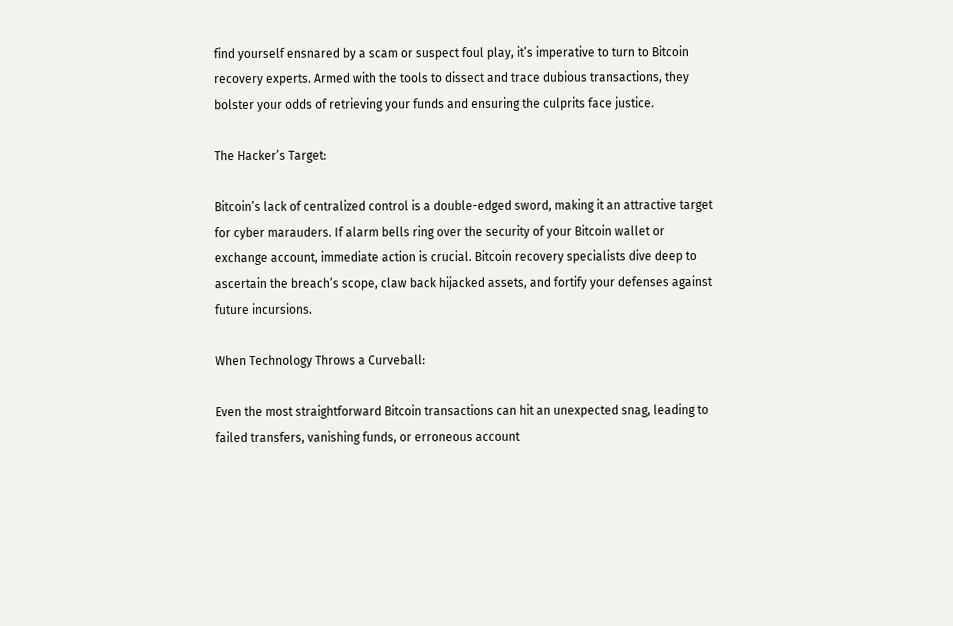find yourself ensnared by a scam or suspect foul play, it’s imperative to turn to Bitcoin recovery experts. Armed with the tools to dissect and trace dubious transactions, they bolster your odds of retrieving your funds and ensuring the culprits face justice.

The Hacker’s Target:

Bitcoin’s lack of centralized control is a double-edged sword, making it an attractive target for cyber marauders. If alarm bells ring over the security of your Bitcoin wallet or exchange account, immediate action is crucial. Bitcoin recovery specialists dive deep to ascertain the breach’s scope, claw back hijacked assets, and fortify your defenses against future incursions.

When Technology Throws a Curveball:

Even the most straightforward Bitcoin transactions can hit an unexpected snag, leading to failed transfers, vanishing funds, or erroneous account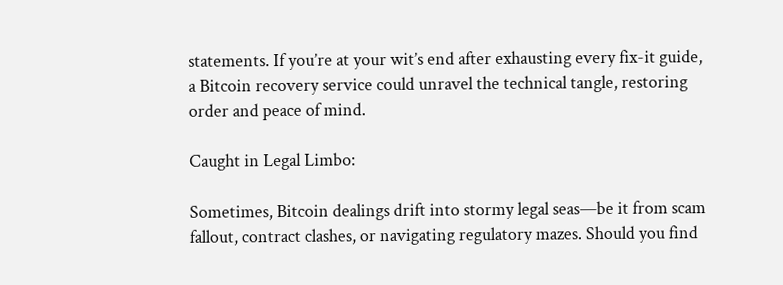statements. If you’re at your wit’s end after exhausting every fix-it guide, a Bitcoin recovery service could unravel the technical tangle, restoring order and peace of mind.

Caught in Legal Limbo:

Sometimes, Bitcoin dealings drift into stormy legal seas—be it from scam fallout, contract clashes, or navigating regulatory mazes. Should you find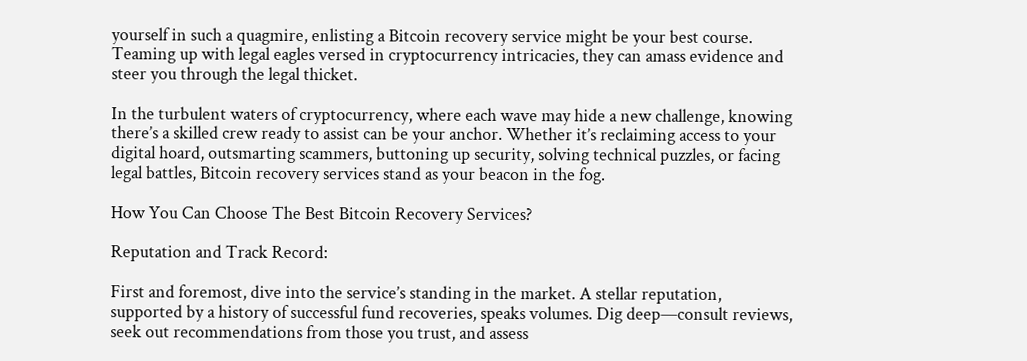yourself in such a quagmire, enlisting a Bitcoin recovery service might be your best course. Teaming up with legal eagles versed in cryptocurrency intricacies, they can amass evidence and steer you through the legal thicket.

In the turbulent waters of cryptocurrency, where each wave may hide a new challenge, knowing there’s a skilled crew ready to assist can be your anchor. Whether it’s reclaiming access to your digital hoard, outsmarting scammers, buttoning up security, solving technical puzzles, or facing legal battles, Bitcoin recovery services stand as your beacon in the fog.

How You Can Choose The Best Bitcoin Recovery Services?

Reputation and Track Record:

First and foremost, dive into the service’s standing in the market. A stellar reputation, supported by a history of successful fund recoveries, speaks volumes. Dig deep—consult reviews, seek out recommendations from those you trust, and assess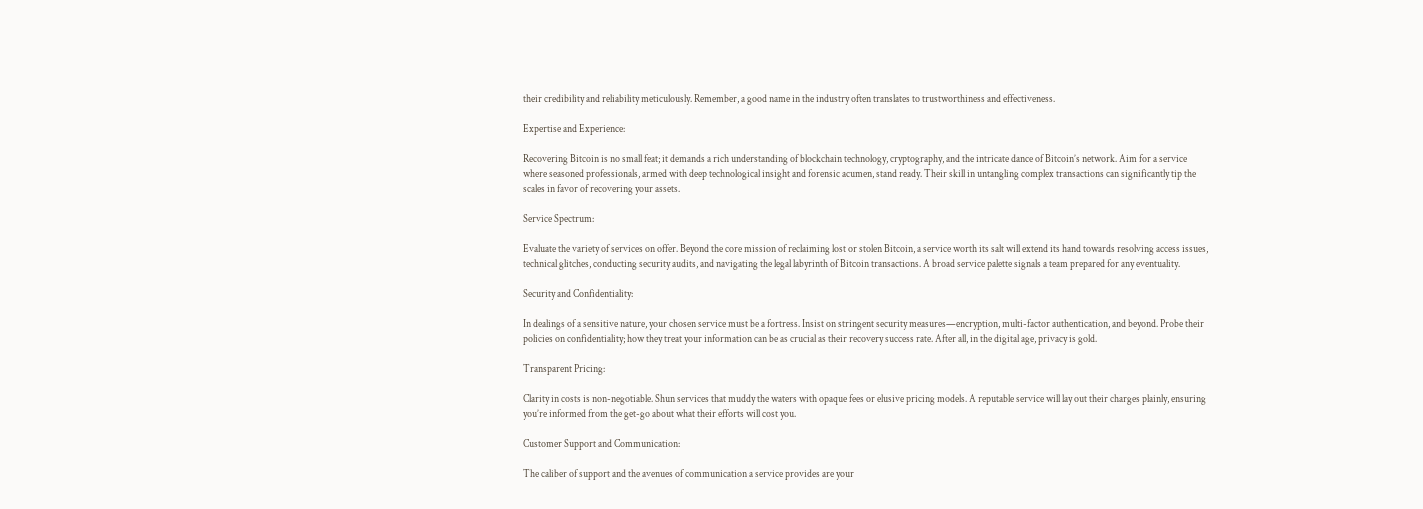their credibility and reliability meticulously. Remember, a good name in the industry often translates to trustworthiness and effectiveness.

Expertise and Experience:

Recovering Bitcoin is no small feat; it demands a rich understanding of blockchain technology, cryptography, and the intricate dance of Bitcoin’s network. Aim for a service where seasoned professionals, armed with deep technological insight and forensic acumen, stand ready. Their skill in untangling complex transactions can significantly tip the scales in favor of recovering your assets.

Service Spectrum:

Evaluate the variety of services on offer. Beyond the core mission of reclaiming lost or stolen Bitcoin, a service worth its salt will extend its hand towards resolving access issues, technical glitches, conducting security audits, and navigating the legal labyrinth of Bitcoin transactions. A broad service palette signals a team prepared for any eventuality.

Security and Confidentiality:

In dealings of a sensitive nature, your chosen service must be a fortress. Insist on stringent security measures—encryption, multi-factor authentication, and beyond. Probe their policies on confidentiality; how they treat your information can be as crucial as their recovery success rate. After all, in the digital age, privacy is gold.

Transparent Pricing:

Clarity in costs is non-negotiable. Shun services that muddy the waters with opaque fees or elusive pricing models. A reputable service will lay out their charges plainly, ensuring you’re informed from the get-go about what their efforts will cost you.

Customer Support and Communication:

The caliber of support and the avenues of communication a service provides are your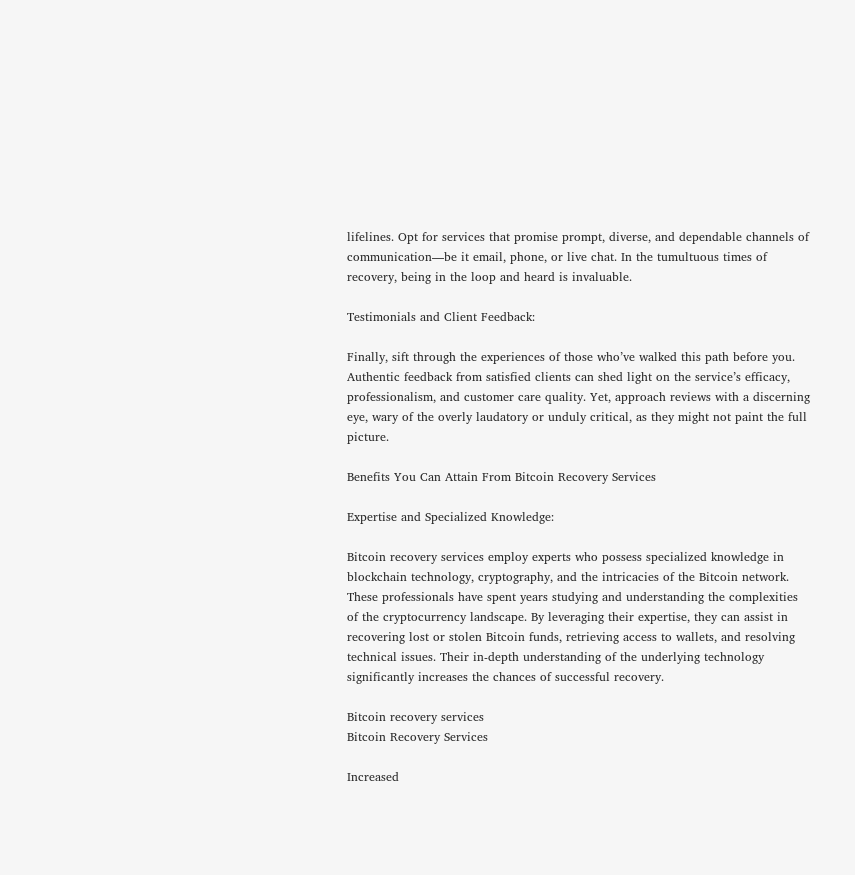lifelines. Opt for services that promise prompt, diverse, and dependable channels of communication—be it email, phone, or live chat. In the tumultuous times of recovery, being in the loop and heard is invaluable.

Testimonials and Client Feedback:

Finally, sift through the experiences of those who’ve walked this path before you. Authentic feedback from satisfied clients can shed light on the service’s efficacy, professionalism, and customer care quality. Yet, approach reviews with a discerning eye, wary of the overly laudatory or unduly critical, as they might not paint the full picture.

Benefits You Can Attain From Bitcoin Recovery Services

Expertise and Specialized Knowledge:

Bitcoin recovery services employ experts who possess specialized knowledge in blockchain technology, cryptography, and the intricacies of the Bitcoin network. These professionals have spent years studying and understanding the complexities of the cryptocurrency landscape. By leveraging their expertise, they can assist in recovering lost or stolen Bitcoin funds, retrieving access to wallets, and resolving technical issues. Their in-depth understanding of the underlying technology significantly increases the chances of successful recovery.

Bitcoin recovery services
Bitcoin Recovery Services

Increased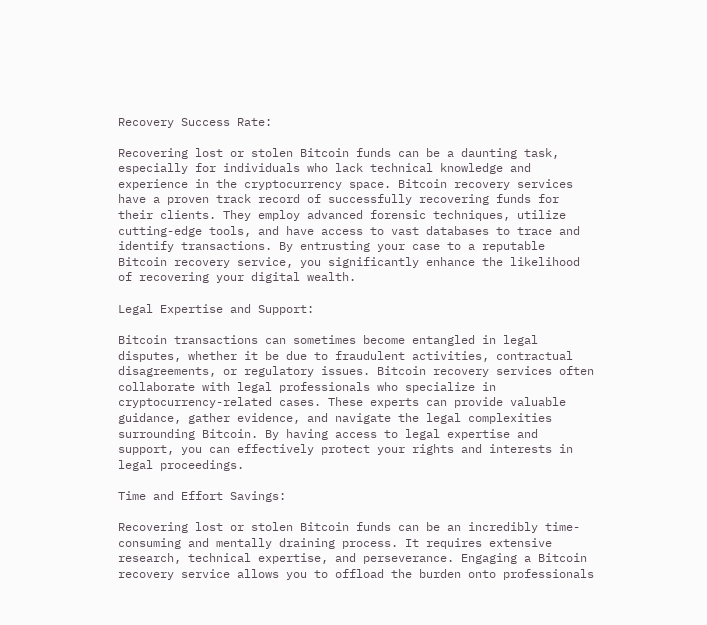Recovery Success Rate:

Recovering lost or stolen Bitcoin funds can be a daunting task, especially for individuals who lack technical knowledge and experience in the cryptocurrency space. Bitcoin recovery services have a proven track record of successfully recovering funds for their clients. They employ advanced forensic techniques, utilize cutting-edge tools, and have access to vast databases to trace and identify transactions. By entrusting your case to a reputable Bitcoin recovery service, you significantly enhance the likelihood of recovering your digital wealth.

Legal Expertise and Support:

Bitcoin transactions can sometimes become entangled in legal disputes, whether it be due to fraudulent activities, contractual disagreements, or regulatory issues. Bitcoin recovery services often collaborate with legal professionals who specialize in cryptocurrency-related cases. These experts can provide valuable guidance, gather evidence, and navigate the legal complexities surrounding Bitcoin. By having access to legal expertise and support, you can effectively protect your rights and interests in legal proceedings.

Time and Effort Savings:

Recovering lost or stolen Bitcoin funds can be an incredibly time-consuming and mentally draining process. It requires extensive research, technical expertise, and perseverance. Engaging a Bitcoin recovery service allows you to offload the burden onto professionals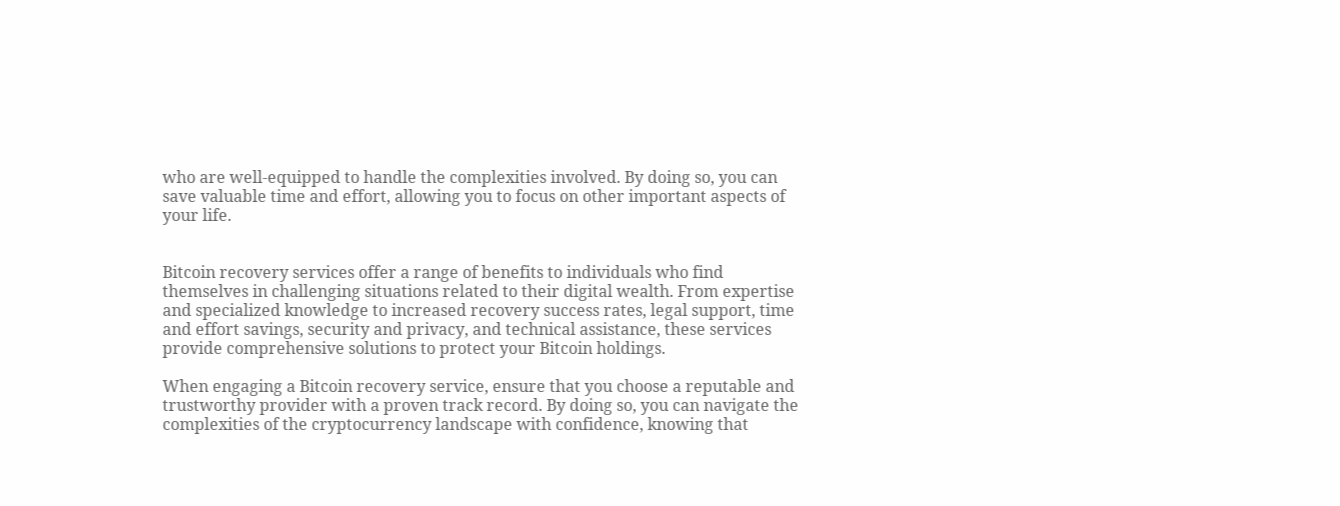who are well-equipped to handle the complexities involved. By doing so, you can save valuable time and effort, allowing you to focus on other important aspects of your life.


Bitcoin recovery services offer a range of benefits to individuals who find themselves in challenging situations related to their digital wealth. From expertise and specialized knowledge to increased recovery success rates, legal support, time and effort savings, security and privacy, and technical assistance, these services provide comprehensive solutions to protect your Bitcoin holdings.

When engaging a Bitcoin recovery service, ensure that you choose a reputable and trustworthy provider with a proven track record. By doing so, you can navigate the complexities of the cryptocurrency landscape with confidence, knowing that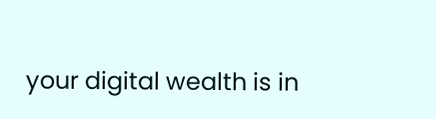your digital wealth is in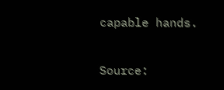capable hands.

Source: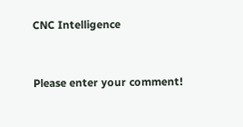CNC Intelligence


Please enter your comment!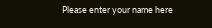Please enter your name here